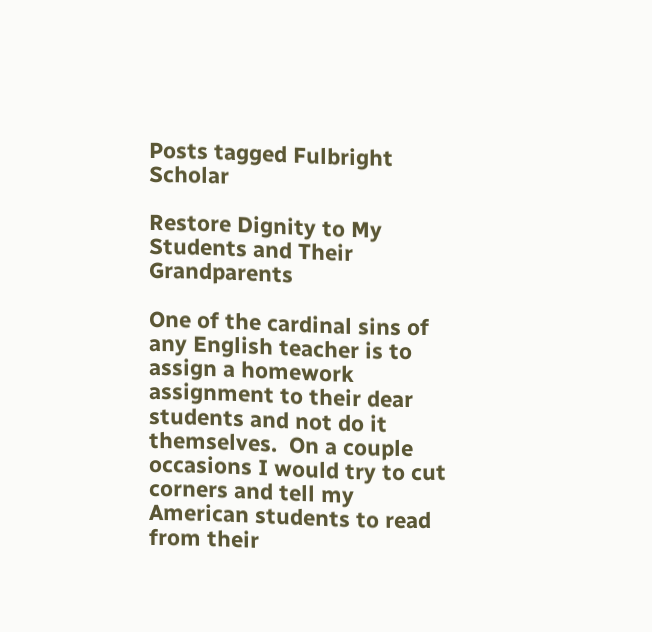Posts tagged Fulbright Scholar

Restore Dignity to My Students and Their Grandparents

One of the cardinal sins of any English teacher is to assign a homework assignment to their dear students and not do it themselves.  On a couple occasions I would try to cut corners and tell my American students to read from their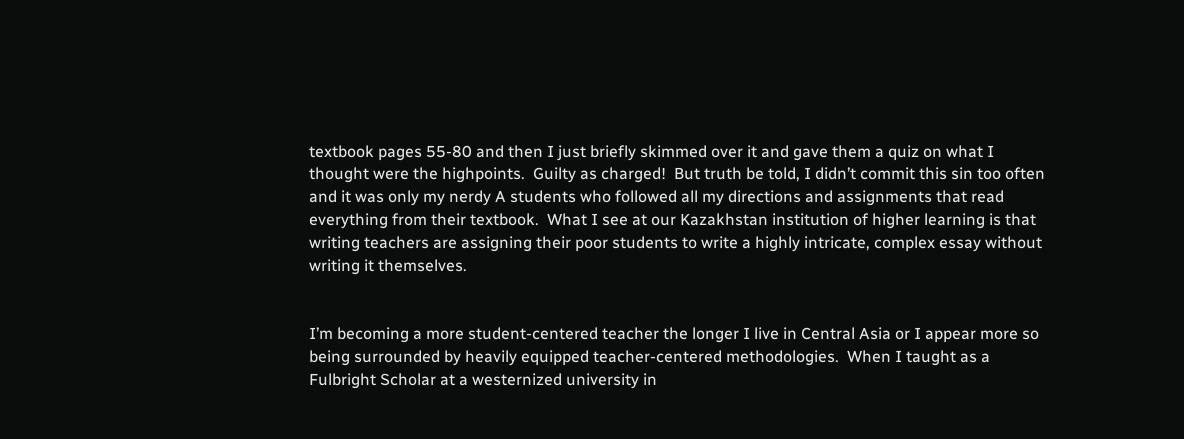textbook pages 55-80 and then I just briefly skimmed over it and gave them a quiz on what I thought were the highpoints.  Guilty as charged!  But truth be told, I didn’t commit this sin too often and it was only my nerdy A students who followed all my directions and assignments that read everything from their textbook.  What I see at our Kazakhstan institution of higher learning is that writing teachers are assigning their poor students to write a highly intricate, complex essay without writing it themselves.


I’m becoming a more student-centered teacher the longer I live in Central Asia or I appear more so being surrounded by heavily equipped teacher-centered methodologies.  When I taught as a Fulbright Scholar at a westernized university in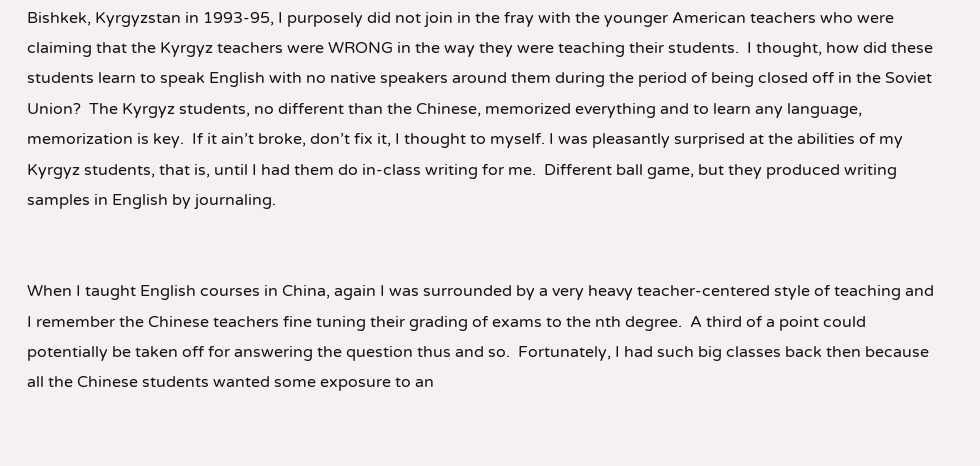Bishkek, Kyrgyzstan in 1993-95, I purposely did not join in the fray with the younger American teachers who were claiming that the Kyrgyz teachers were WRONG in the way they were teaching their students.  I thought, how did these students learn to speak English with no native speakers around them during the period of being closed off in the Soviet Union?  The Kyrgyz students, no different than the Chinese, memorized everything and to learn any language, memorization is key.  If it ain’t broke, don’t fix it, I thought to myself. I was pleasantly surprised at the abilities of my Kyrgyz students, that is, until I had them do in-class writing for me.  Different ball game, but they produced writing samples in English by journaling.


When I taught English courses in China, again I was surrounded by a very heavy teacher-centered style of teaching and I remember the Chinese teachers fine tuning their grading of exams to the nth degree.  A third of a point could potentially be taken off for answering the question thus and so.  Fortunately, I had such big classes back then because all the Chinese students wanted some exposure to an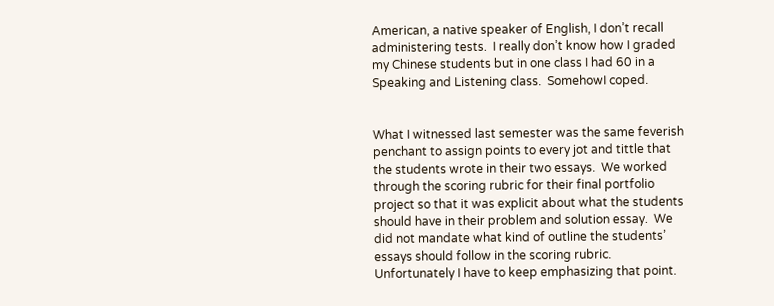American, a native speaker of English, I don’t recall administering tests.  I really don’t know how I graded my Chinese students but in one class I had 60 in a Speaking and Listening class.  SomehowI coped.


What I witnessed last semester was the same feverish penchant to assign points to every jot and tittle that the students wrote in their two essays.  We worked through the scoring rubric for their final portfolio project so that it was explicit about what the students should have in their problem and solution essay.  We did not mandate what kind of outline the students’ essays should follow in the scoring rubric.  Unfortunately I have to keep emphasizing that point.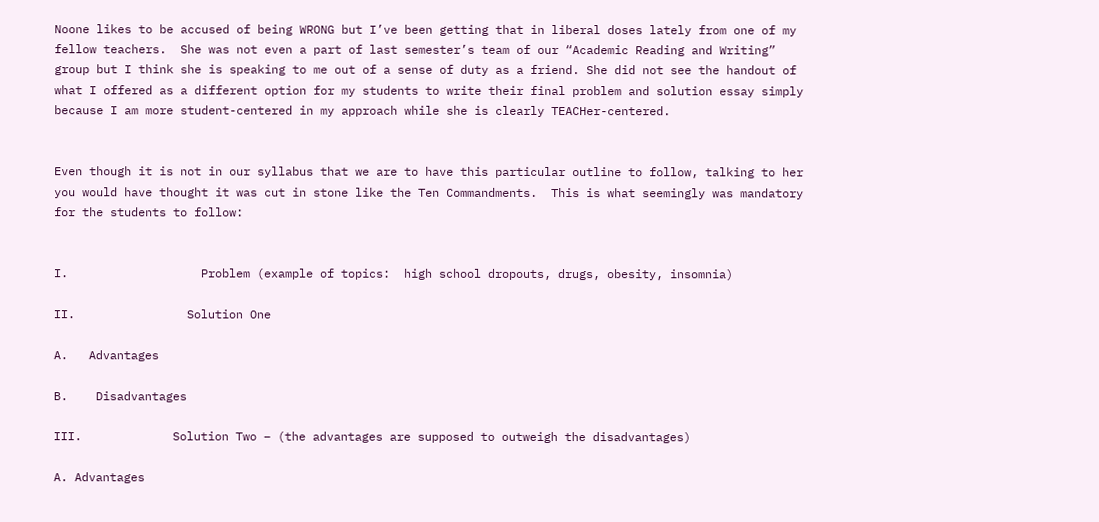Noone likes to be accused of being WRONG but I’ve been getting that in liberal doses lately from one of my fellow teachers.  She was not even a part of last semester’s team of our “Academic Reading and Writing” group but I think she is speaking to me out of a sense of duty as a friend. She did not see the handout of what I offered as a different option for my students to write their final problem and solution essay simply because I am more student-centered in my approach while she is clearly TEACHer-centered.


Even though it is not in our syllabus that we are to have this particular outline to follow, talking to her you would have thought it was cut in stone like the Ten Commandments.  This is what seemingly was mandatory for the students to follow:


I.                   Problem (example of topics:  high school dropouts, drugs, obesity, insomnia)

II.                Solution One

A.   Advantages

B.    Disadvantages

III.             Solution Two – (the advantages are supposed to outweigh the disadvantages)

A. Advantages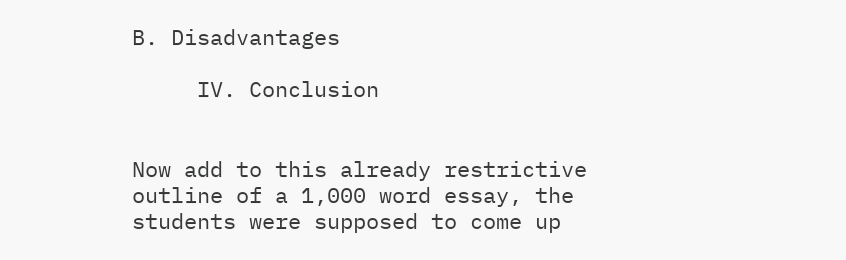B. Disadvantages

     IV. Conclusion


Now add to this already restrictive outline of a 1,000 word essay, the students were supposed to come up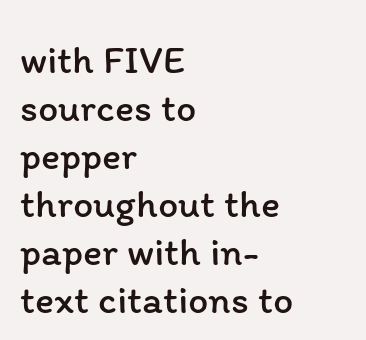with FIVE sources to pepper throughout the paper with in-text citations to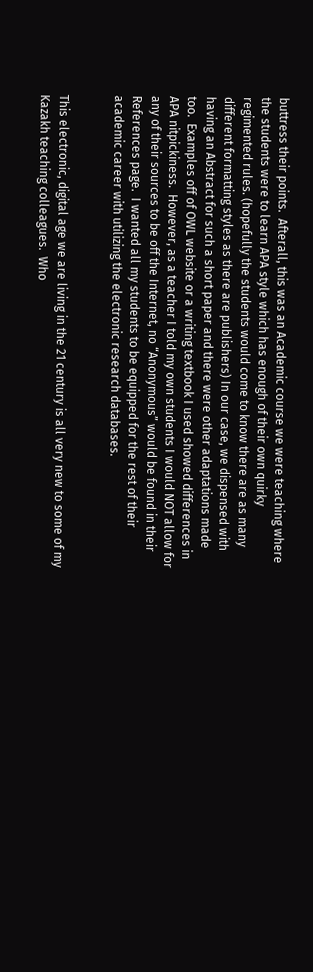buttress their points.  Afterall, this was an Academic course we were teaching where the students were to learn APA style which has enough of their own quirky regimented rules. (hopefully the students would come to know there are as many different formatting styles as there are publishers) In our case, we dispensed with having an Abstract for such a short paper and there were other adaptations made too.  Examples off of OWL website or a writing textbook I used showed differences in APA nitpickiness.  However, as a teacher I told my own students I would NOT allow for any of their sources to be off the Internet, no “Anonymous” would be found in their References page.  I wanted all my students to be equipped for the rest of their academic career with utilizing the electronic research databases.


This electronic, digital age we are living in the 21 century is all very new to some of my Kazakh teaching colleagues.  Who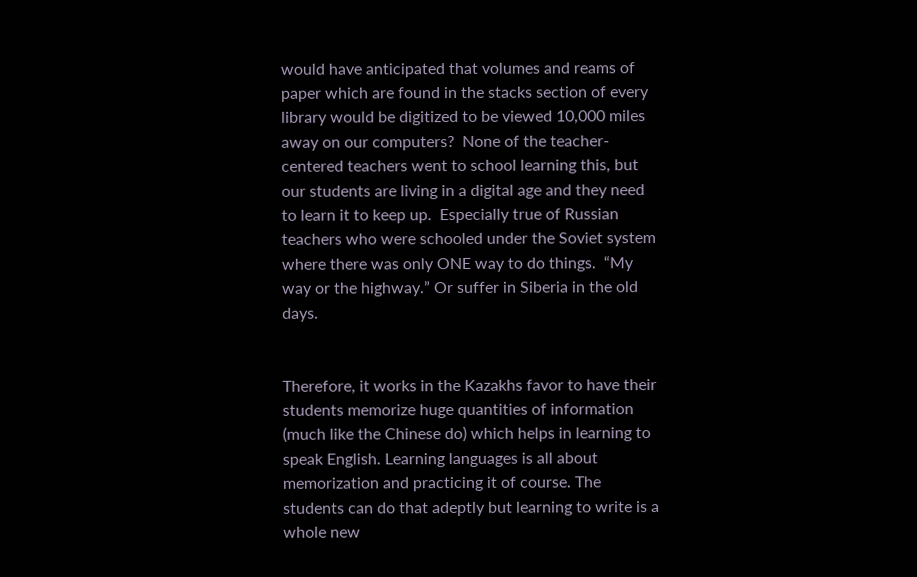would have anticipated that volumes and reams of paper which are found in the stacks section of every library would be digitized to be viewed 10,000 miles away on our computers?  None of the teacher-centered teachers went to school learning this, but our students are living in a digital age and they need to learn it to keep up.  Especially true of Russian teachers who were schooled under the Soviet system where there was only ONE way to do things.  “My way or the highway.” Or suffer in Siberia in the old days.


Therefore, it works in the Kazakhs favor to have their students memorize huge quantities of information (much like the Chinese do) which helps in learning to speak English. Learning languages is all about memorization and practicing it of course. The students can do that adeptly but learning to write is a whole new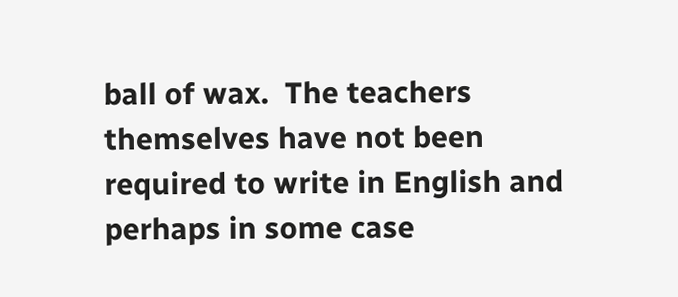ball of wax.  The teachers themselves have not been required to write in English and perhaps in some case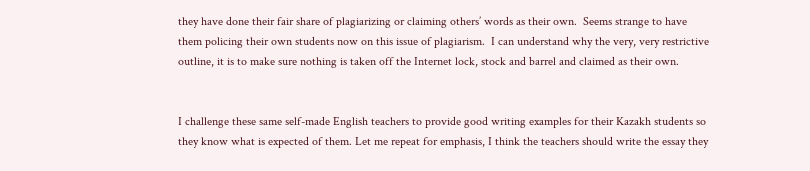they have done their fair share of plagiarizing or claiming others’ words as their own.  Seems strange to have them policing their own students now on this issue of plagiarism.  I can understand why the very, very restrictive outline, it is to make sure nothing is taken off the Internet lock, stock and barrel and claimed as their own.


I challenge these same self-made English teachers to provide good writing examples for their Kazakh students so they know what is expected of them. Let me repeat for emphasis, I think the teachers should write the essay they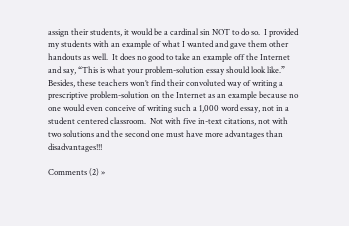assign their students, it would be a cardinal sin NOT to do so.  I provided my students with an example of what I wanted and gave them other handouts as well.  It does no good to take an example off the Internet and say, “This is what your problem-solution essay should look like.”  Besides, these teachers won’t find their convoluted way of writing a prescriptive problem-solution on the Internet as an example because no one would even conceive of writing such a 1,000 word essay, not in a student centered classroom.  Not with five in-text citations, not with two solutions and the second one must have more advantages than disadvantages!!!

Comments (2) »